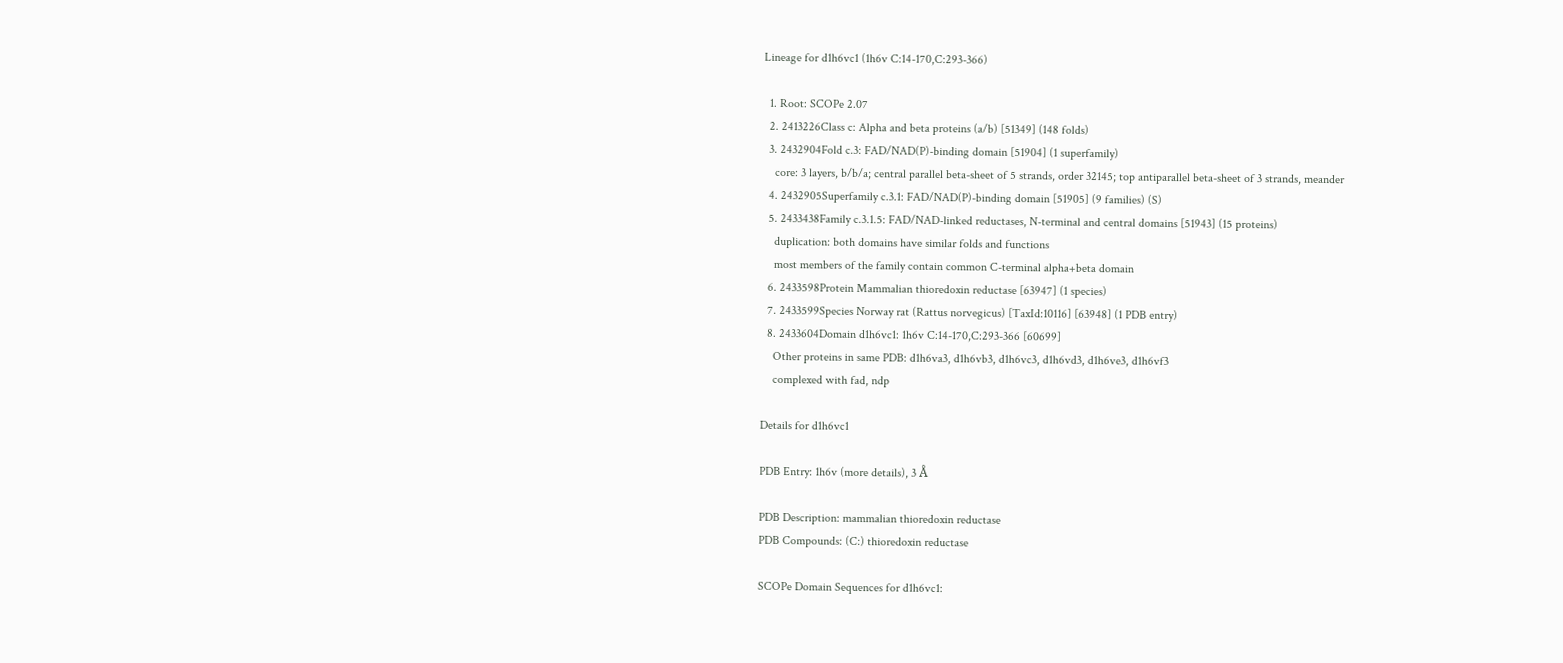Lineage for d1h6vc1 (1h6v C:14-170,C:293-366)

  1. Root: SCOPe 2.07
  2. 2413226Class c: Alpha and beta proteins (a/b) [51349] (148 folds)
  3. 2432904Fold c.3: FAD/NAD(P)-binding domain [51904] (1 superfamily)
    core: 3 layers, b/b/a; central parallel beta-sheet of 5 strands, order 32145; top antiparallel beta-sheet of 3 strands, meander
  4. 2432905Superfamily c.3.1: FAD/NAD(P)-binding domain [51905] (9 families) (S)
  5. 2433438Family c.3.1.5: FAD/NAD-linked reductases, N-terminal and central domains [51943] (15 proteins)
    duplication: both domains have similar folds and functions
    most members of the family contain common C-terminal alpha+beta domain
  6. 2433598Protein Mammalian thioredoxin reductase [63947] (1 species)
  7. 2433599Species Norway rat (Rattus norvegicus) [TaxId:10116] [63948] (1 PDB entry)
  8. 2433604Domain d1h6vc1: 1h6v C:14-170,C:293-366 [60699]
    Other proteins in same PDB: d1h6va3, d1h6vb3, d1h6vc3, d1h6vd3, d1h6ve3, d1h6vf3
    complexed with fad, ndp

Details for d1h6vc1

PDB Entry: 1h6v (more details), 3 Å

PDB Description: mammalian thioredoxin reductase
PDB Compounds: (C:) thioredoxin reductase

SCOPe Domain Sequences for d1h6vc1: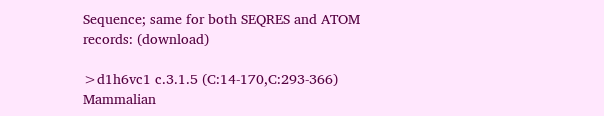Sequence; same for both SEQRES and ATOM records: (download)

>d1h6vc1 c.3.1.5 (C:14-170,C:293-366) Mammalian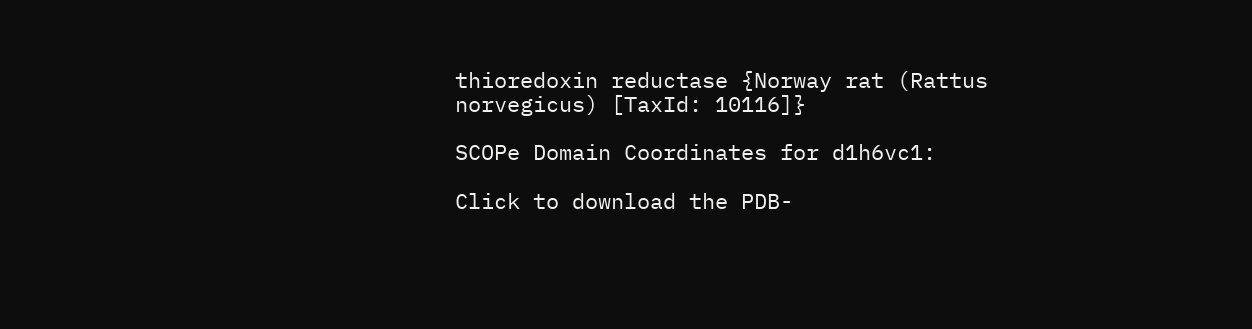thioredoxin reductase {Norway rat (Rattus norvegicus) [TaxId: 10116]}

SCOPe Domain Coordinates for d1h6vc1:

Click to download the PDB-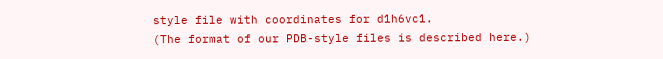style file with coordinates for d1h6vc1.
(The format of our PDB-style files is described here.)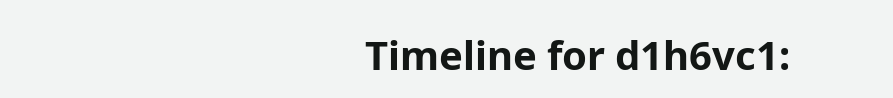Timeline for d1h6vc1: